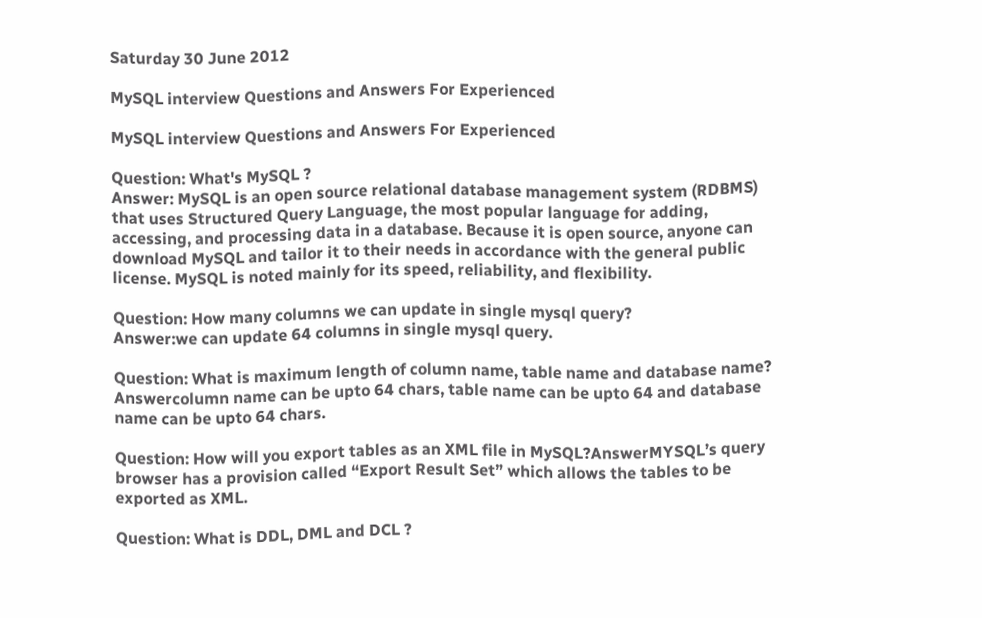Saturday 30 June 2012

MySQL interview Questions and Answers For Experienced

MySQL interview Questions and Answers For Experienced

Question: What's MySQL ?
Answer: MySQL is an open source relational database management system (RDBMS) that uses Structured Query Language, the most popular language for adding, accessing, and processing data in a database. Because it is open source, anyone can download MySQL and tailor it to their needs in accordance with the general public license. MySQL is noted mainly for its speed, reliability, and flexibility.

Question: How many columns we can update in single mysql query?
Answer:we can update 64 columns in single mysql query.

Question: What is maximum length of column name, table name and database name?
Answercolumn name can be upto 64 chars, table name can be upto 64 and database name can be upto 64 chars.

Question: How will you export tables as an XML file in MySQL?AnswerMYSQL’s query browser has a provision called “Export Result Set” which allows the tables to be exported as XML.

Question: What is DDL, DML and DCL ?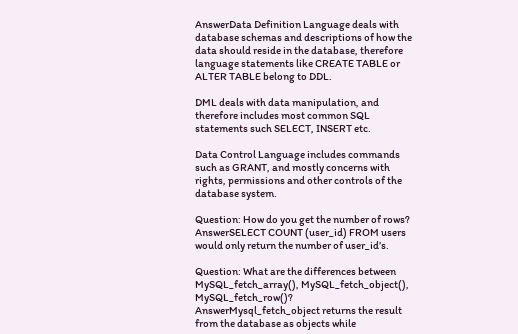AnswerData Definition Language deals with database schemas and descriptions of how the data should reside in the database, therefore language statements like CREATE TABLE or ALTER TABLE belong to DDL.

DML deals with data manipulation, and therefore includes most common SQL statements such SELECT, INSERT etc.

Data Control Language includes commands such as GRANT, and mostly concerns with rights, permissions and other controls of the database system.

Question: How do you get the number of rows?
AnswerSELECT COUNT (user_id) FROM users
would only return the number of user_id’s.

Question: What are the differences between MySQL_fetch_array(), MySQL_fetch_object(), MySQL_fetch_row()?
AnswerMysql_fetch_object returns the result from the database as objects while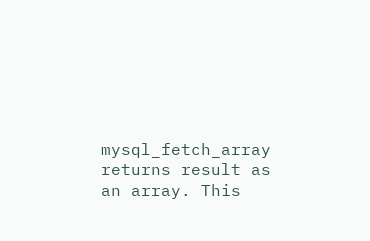mysql_fetch_array returns result as an array. This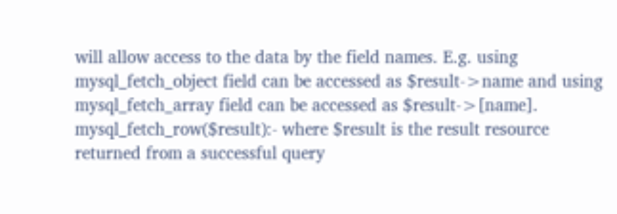will allow access to the data by the field names. E.g. using mysql_fetch_object field can be accessed as $result->name and using mysql_fetch_array field can be accessed as $result->[name]. mysql_fetch_row($result):- where $result is the result resource returned from a successful query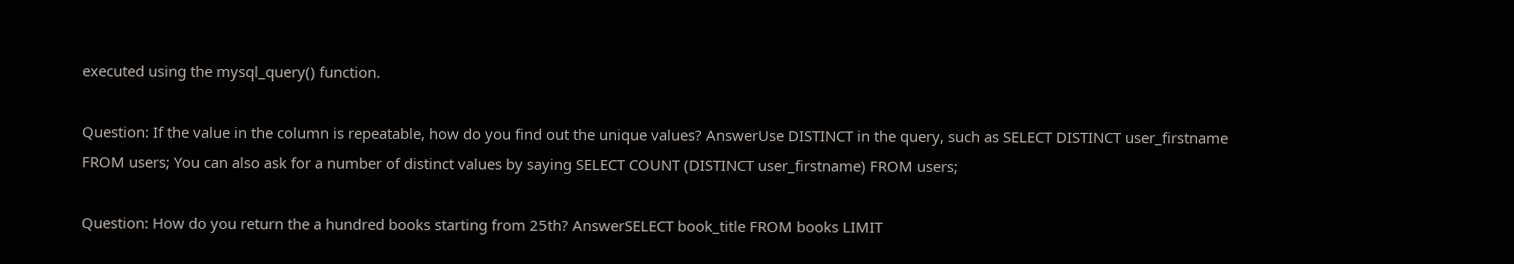executed using the mysql_query() function.

Question: If the value in the column is repeatable, how do you find out the unique values? AnswerUse DISTINCT in the query, such as SELECT DISTINCT user_firstname FROM users; You can also ask for a number of distinct values by saying SELECT COUNT (DISTINCT user_firstname) FROM users;

Question: How do you return the a hundred books starting from 25th? AnswerSELECT book_title FROM books LIMIT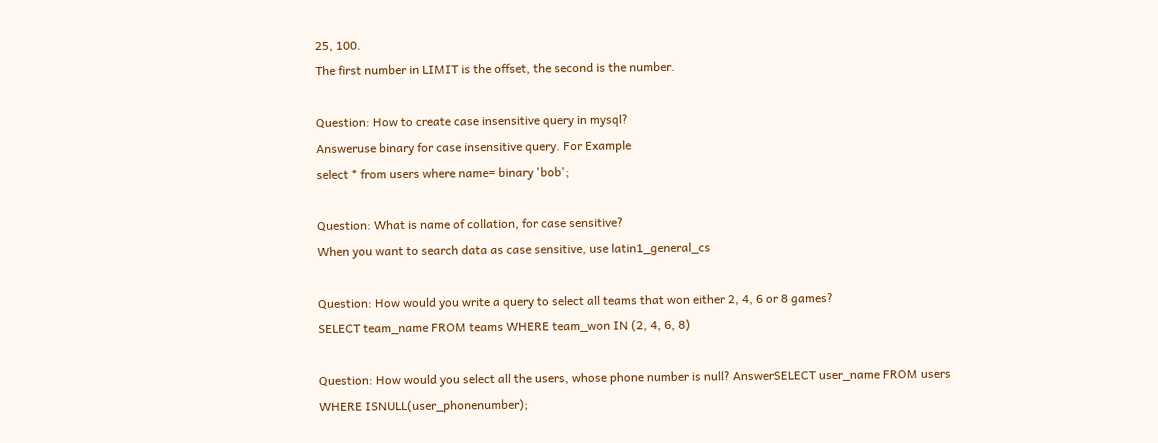25, 100.
The first number in LIMIT is the offset, the second is the number.

Question: How to create case insensitive query in mysql?
Answeruse binary for case insensitive query. For Example
select * from users where name= binary 'bob';

Question: What is name of collation, for case sensitive?
When you want to search data as case sensitive, use latin1_general_cs

Question: How would you write a query to select all teams that won either 2, 4, 6 or 8 games?
SELECT team_name FROM teams WHERE team_won IN (2, 4, 6, 8)

Question: How would you select all the users, whose phone number is null? AnswerSELECT user_name FROM users WHERE ISNULL(user_phonenumber);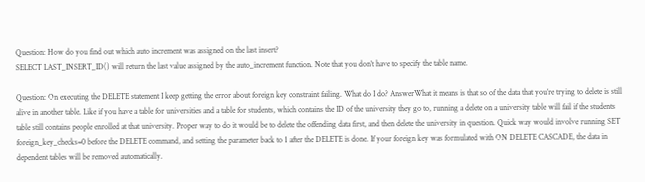Question: How do you find out which auto increment was assigned on the last insert?
SELECT LAST_INSERT_ID() will return the last value assigned by the auto_increment function. Note that you don’t have to specify the table name.

Question: On executing the DELETE statement I keep getting the error about foreign key constraint failing. What do I do? AnswerWhat it means is that so of the data that you’re trying to delete is still alive in another table. Like if you have a table for universities and a table for students, which contains the ID of the university they go to, running a delete on a university table will fail if the students table still contains people enrolled at that university. Proper way to do it would be to delete the offending data first, and then delete the university in question. Quick way would involve running SET foreign_key_checks=0 before the DELETE command, and setting the parameter back to 1 after the DELETE is done. If your foreign key was formulated with ON DELETE CASCADE, the data in dependent tables will be removed automatically.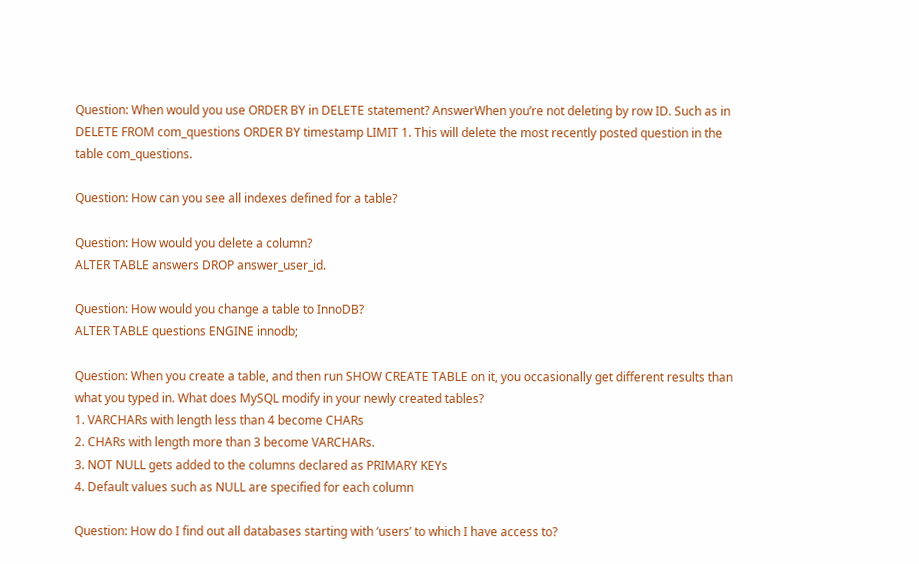Question: When would you use ORDER BY in DELETE statement? AnswerWhen you’re not deleting by row ID. Such as in DELETE FROM com_questions ORDER BY timestamp LIMIT 1. This will delete the most recently posted question in the table com_questions.

Question: How can you see all indexes defined for a table?

Question: How would you delete a column?
ALTER TABLE answers DROP answer_user_id.

Question: How would you change a table to InnoDB?
ALTER TABLE questions ENGINE innodb;

Question: When you create a table, and then run SHOW CREATE TABLE on it, you occasionally get different results than what you typed in. What does MySQL modify in your newly created tables?
1. VARCHARs with length less than 4 become CHARs
2. CHARs with length more than 3 become VARCHARs.
3. NOT NULL gets added to the columns declared as PRIMARY KEYs
4. Default values such as NULL are specified for each column

Question: How do I find out all databases starting with ‘users’ to which I have access to?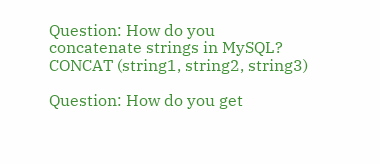Question: How do you concatenate strings in MySQL?
CONCAT (string1, string2, string3)

Question: How do you get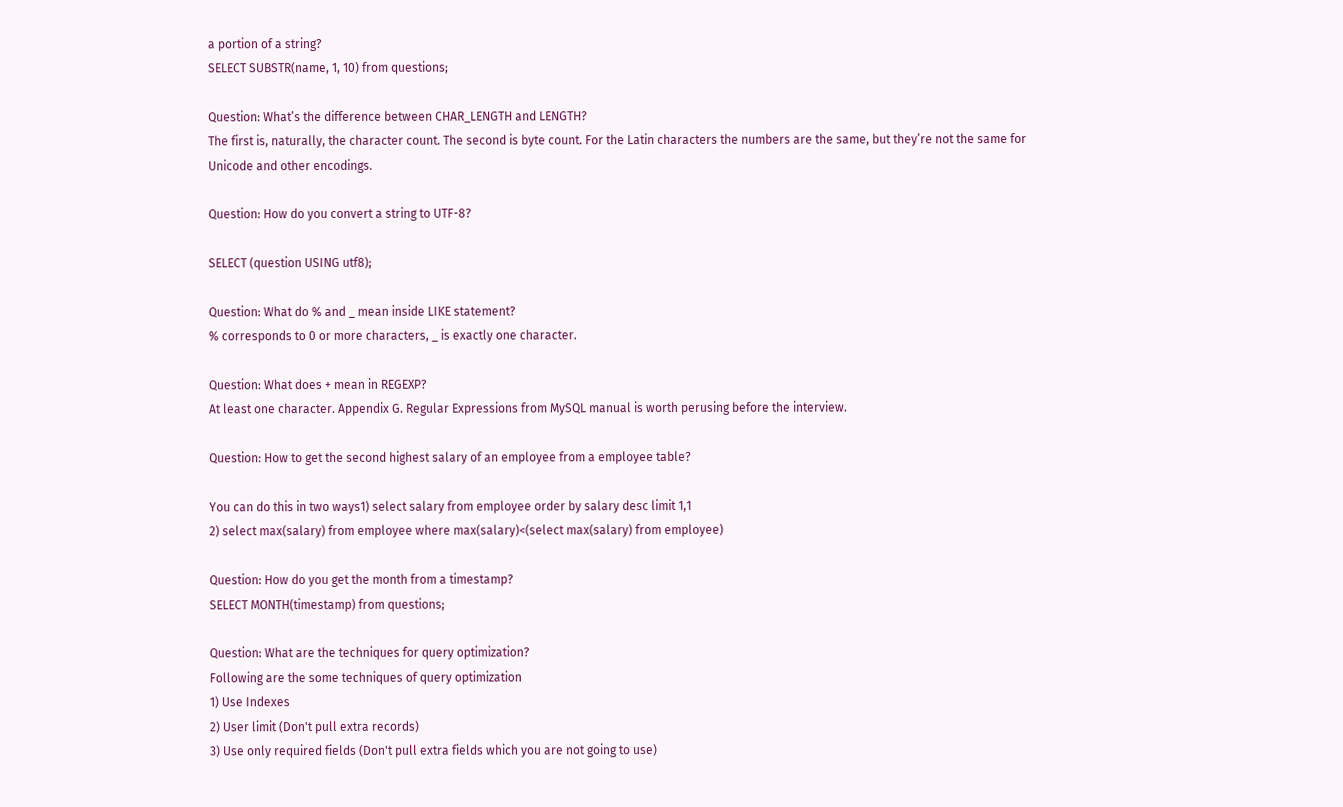a portion of a string?
SELECT SUBSTR(name, 1, 10) from questions;

Question: What’s the difference between CHAR_LENGTH and LENGTH?
The first is, naturally, the character count. The second is byte count. For the Latin characters the numbers are the same, but they’re not the same for Unicode and other encodings.

Question: How do you convert a string to UTF-8?

SELECT (question USING utf8);

Question: What do % and _ mean inside LIKE statement?
% corresponds to 0 or more characters, _ is exactly one character.

Question: What does + mean in REGEXP?
At least one character. Appendix G. Regular Expressions from MySQL manual is worth perusing before the interview.

Question: How to get the second highest salary of an employee from a employee table?

You can do this in two ways1) select salary from employee order by salary desc limit 1,1
2) select max(salary) from employee where max(salary)<(select max(salary) from employee)

Question: How do you get the month from a timestamp?
SELECT MONTH(timestamp) from questions;

Question: What are the techniques for query optimization?
Following are the some techniques of query optimization
1) Use Indexes
2) User limit (Don't pull extra records)
3) Use only required fields (Don't pull extra fields which you are not going to use)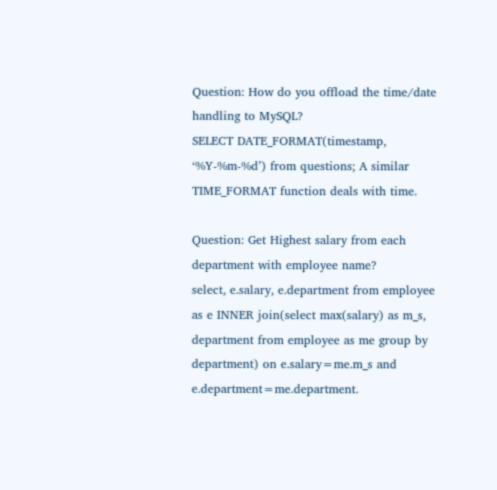Question: How do you offload the time/date handling to MySQL?
SELECT DATE_FORMAT(timestamp, ‘%Y-%m-%d’) from questions; A similar TIME_FORMAT function deals with time.

Question: Get Highest salary from each department with employee name?
select, e.salary, e.department from employee as e INNER join(select max(salary) as m_s, department from employee as me group by department) on e.salary=me.m_s and e.department=me.department.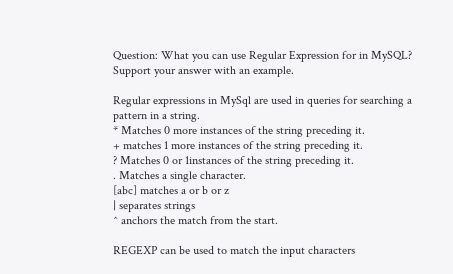Question: What you can use Regular Expression for in MySQL? Support your answer with an example.

Regular expressions in MySql are used in queries for searching a pattern in a string.
* Matches 0 more instances of the string preceding it.
+ matches 1 more instances of the string preceding it.
? Matches 0 or 1instances of the string preceding it.
. Matches a single character.
[abc] matches a or b or z
| separates strings
^ anchors the match from the start.

REGEXP can be used to match the input characters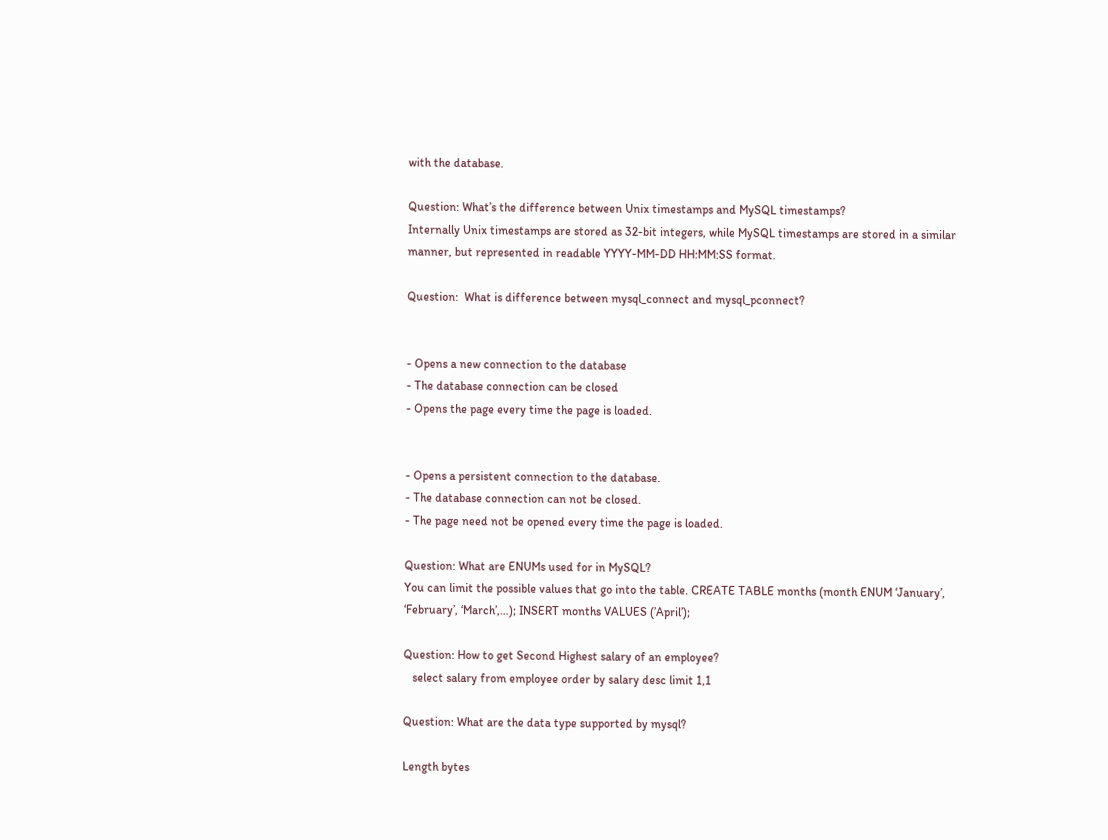with the database.

Question: What’s the difference between Unix timestamps and MySQL timestamps?
Internally Unix timestamps are stored as 32-bit integers, while MySQL timestamps are stored in a similar manner, but represented in readable YYYY-MM-DD HH:MM:SS format.

Question:  What is difference between mysql_connect and mysql_pconnect?


- Opens a new connection to the database
- The database connection can be closed
- Opens the page every time the page is loaded.


- Opens a persistent connection to the database.
- The database connection can not be closed.
- The page need not be opened every time the page is loaded.

Question: What are ENUMs used for in MySQL?
You can limit the possible values that go into the table. CREATE TABLE months (month ENUM ‘January’, ‘February’, ‘March’,…); INSERT months VALUES (’April’);

Question: How to get Second Highest salary of an employee?
   select salary from employee order by salary desc limit 1,1

Question: What are the data type supported by mysql?

Length bytes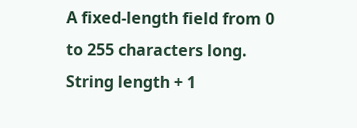A fixed-length field from 0 to 255 characters long.
String length + 1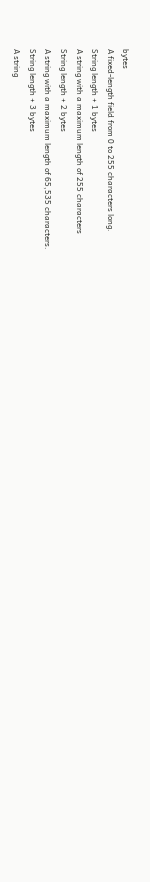bytes
A fixed-length field from 0 to 255 characters long.
String length + 1 bytes
A string with a maximum length of 255 characters
String length + 2 bytes
A string with a maximum length of 65,535 characters.
String length + 3 bytes
A string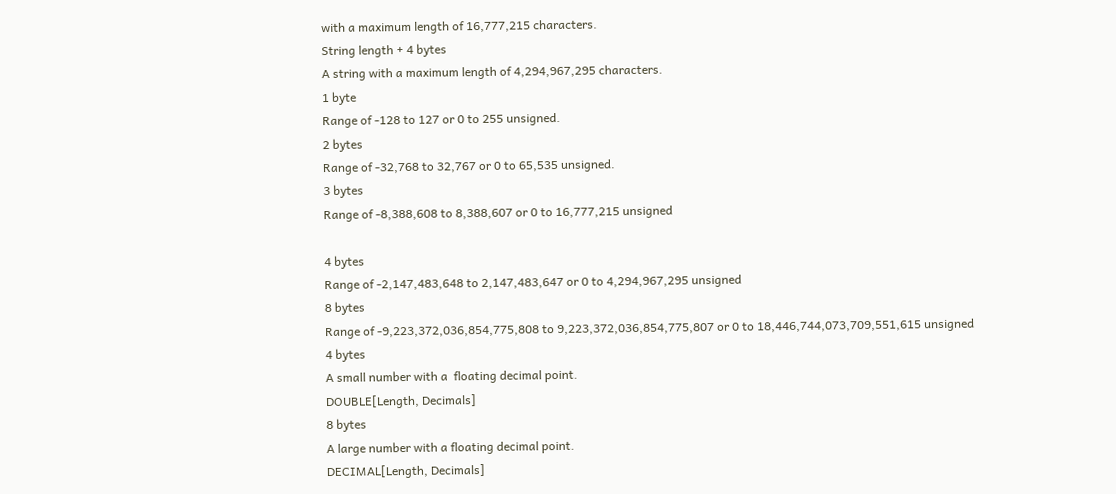with a maximum length of 16,777,215 characters.
String length + 4 bytes
A string with a maximum length of 4,294,967,295 characters.
1 byte
Range of -128 to 127 or 0 to 255 unsigned.
2 bytes
Range of -32,768 to 32,767 or 0 to 65,535 unsigned.
3 bytes
Range of -8,388,608 to 8,388,607 or 0 to 16,777,215 unsigned

4 bytes
Range of -2,147,483,648 to 2,147,483,647 or 0 to 4,294,967,295 unsigned
8 bytes
Range of -9,223,372,036,854,775,808 to 9,223,372,036,854,775,807 or 0 to 18,446,744,073,709,551,615 unsigned
4 bytes
A small number with a  floating decimal point.
DOUBLE[Length, Decimals]
8 bytes
A large number with a floating decimal point.
DECIMAL[Length, Decimals]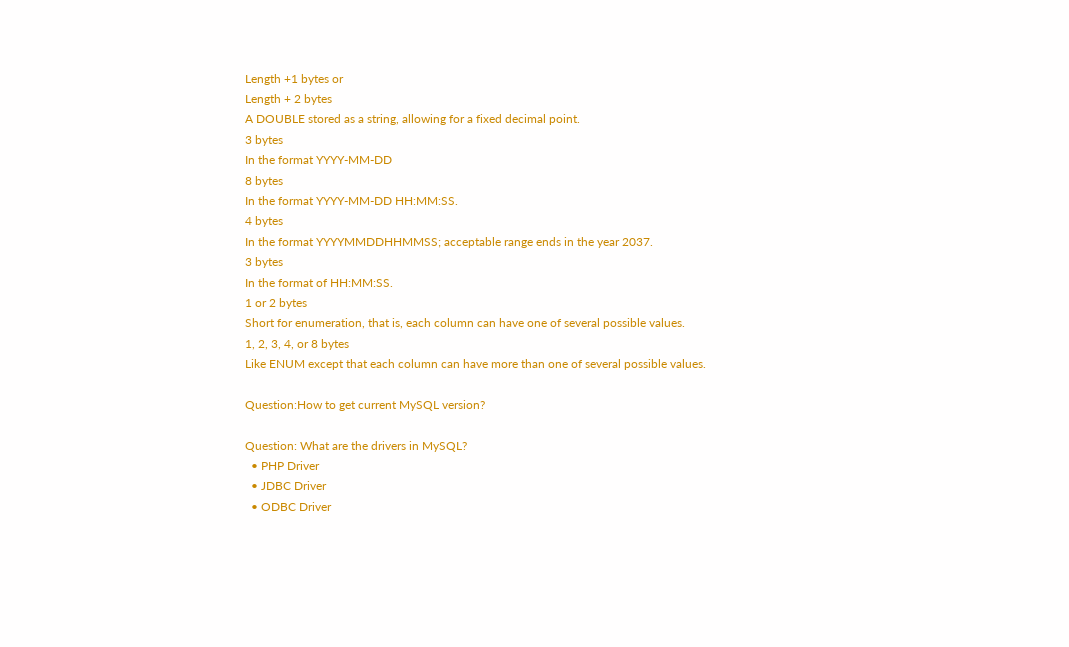Length +1 bytes or
Length + 2 bytes
A DOUBLE stored as a string, allowing for a fixed decimal point.
3 bytes
In the format YYYY-MM-DD
8 bytes
In the format YYYY-MM-DD HH:MM:SS.
4 bytes
In the format YYYYMMDDHHMMSS; acceptable range ends in the year 2037.
3 bytes
In the format of HH:MM:SS.
1 or 2 bytes
Short for enumeration, that is, each column can have one of several possible values.
1, 2, 3, 4, or 8 bytes
Like ENUM except that each column can have more than one of several possible values.

Question:How to get current MySQL version?

Question: What are the drivers in MySQL?
  • PHP Driver
  • JDBC Driver
  • ODBC Driver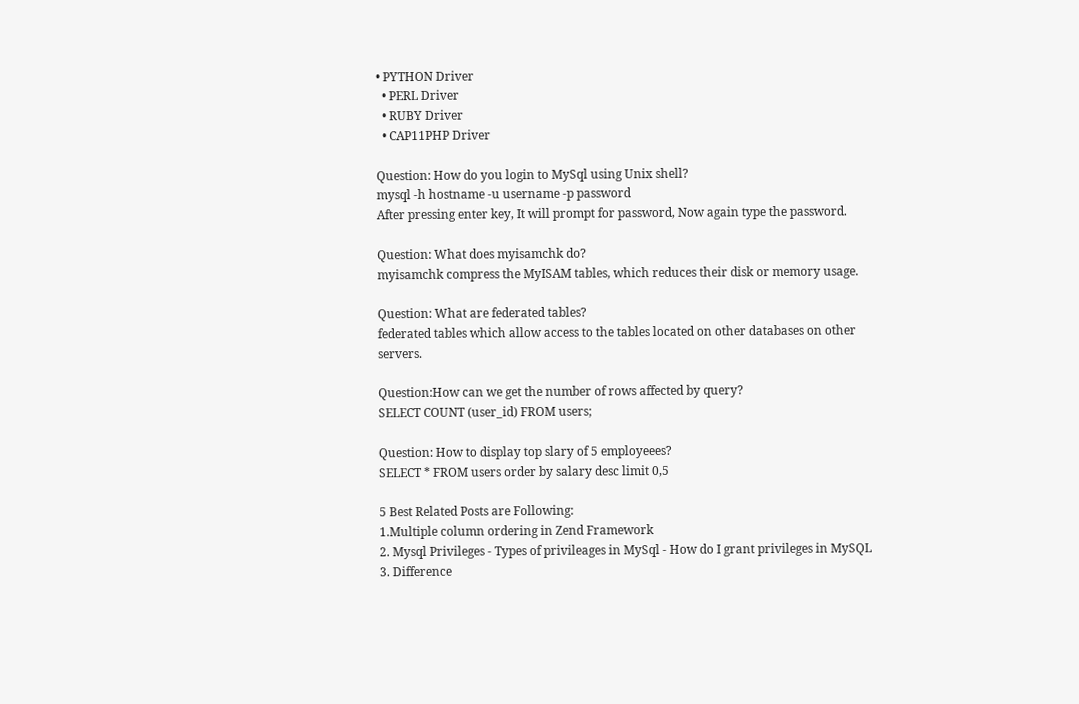• PYTHON Driver
  • PERL Driver
  • RUBY Driver
  • CAP11PHP Driver

Question: How do you login to MySql using Unix shell?
mysql -h hostname -u username -p password
After pressing enter key, It will prompt for password, Now again type the password.

Question: What does myisamchk do?
myisamchk compress the MyISAM tables, which reduces their disk or memory usage.

Question: What are federated tables?
federated tables which allow access to the tables located on other databases on other servers.

Question:How can we get the number of rows affected by query?
SELECT COUNT (user_id) FROM users;

Question: How to display top slary of 5 employeees?
SELECT * FROM users order by salary desc limit 0,5

5 Best Related Posts are Following:
1.Multiple column ordering in Zend Framework
2. Mysql Privileges - Types of privileages in MySql - How do I grant privileges in MySQL
3. Difference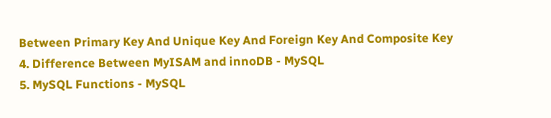Between Primary Key And Unique Key And Foreign Key And Composite Key
4. Difference Between MyISAM and innoDB - MySQL
5. MySQL Functions - MySQL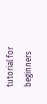tutorial for beginners